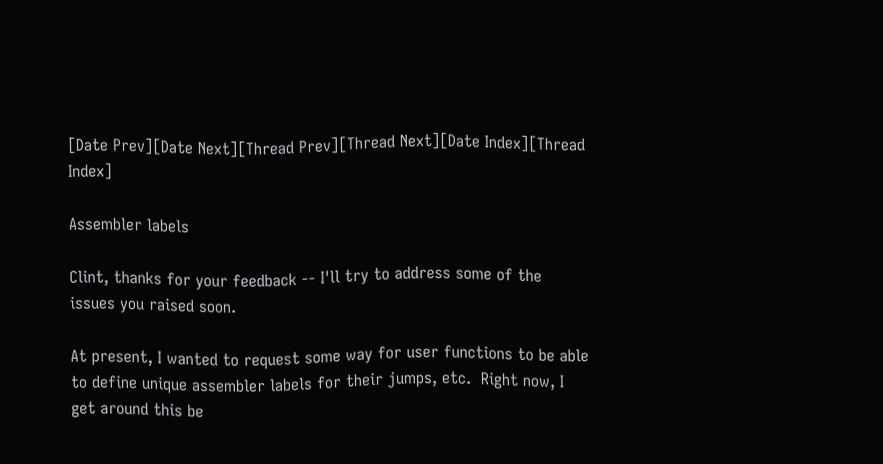[Date Prev][Date Next][Thread Prev][Thread Next][Date Index][Thread Index]

Assembler labels

Clint, thanks for your feedback -- I'll try to address some of the
issues you raised soon.

At present, I wanted to request some way for user functions to be able
to define unique assembler labels for their jumps, etc.  Right now, I
get around this be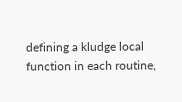defining a kludge local function in each routine,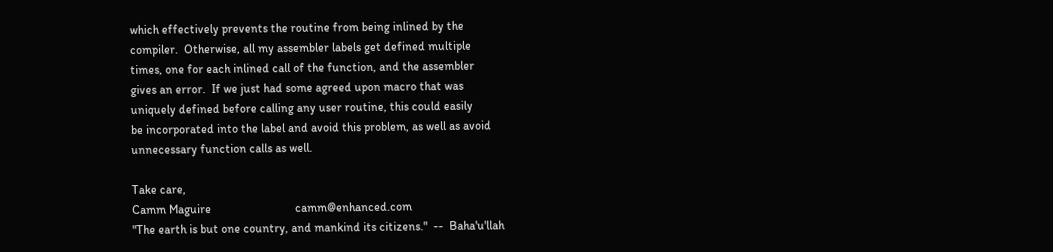which effectively prevents the routine from being inlined by the
compiler.  Otherwise, all my assembler labels get defined multiple
times, one for each inlined call of the function, and the assembler
gives an error.  If we just had some agreed upon macro that was
uniquely defined before calling any user routine, this could easily
be incorporated into the label and avoid this problem, as well as avoid
unnecessary function calls as well.

Take care,
Camm Maguire                            camm@enhanced.com
"The earth is but one country, and mankind its citizens."  --  Baha'u'llah